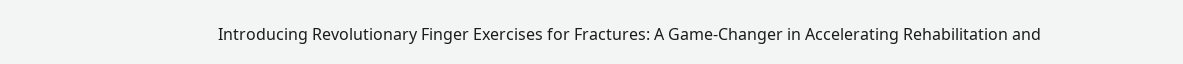Introducing Revolutionary Finger Exercises for Fractures: A Game-Changer in Accelerating Rehabilitation and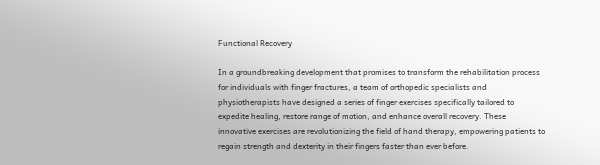Functional Recovery

In a groundbreaking development that promises to transform the rehabilitation process for individuals with finger fractures, a team of orthopedic specialists and physiotherapists have designed a series of finger exercises specifically tailored to expedite healing, restore range of motion, and enhance overall recovery. These innovative exercises are revolutionizing the field of hand therapy, empowering patients to regain strength and dexterity in their fingers faster than ever before.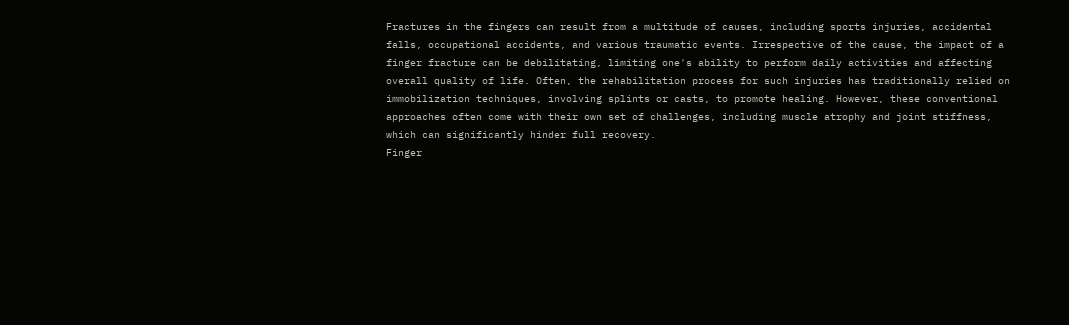Fractures in the fingers can result from a multitude of causes, including sports injuries, accidental falls, occupational accidents, and various traumatic events. Irrespective of the cause, the impact of a finger fracture can be debilitating, limiting one's ability to perform daily activities and affecting overall quality of life. Often, the rehabilitation process for such injuries has traditionally relied on immobilization techniques, involving splints or casts, to promote healing. However, these conventional approaches often come with their own set of challenges, including muscle atrophy and joint stiffness, which can significantly hinder full recovery.
Finger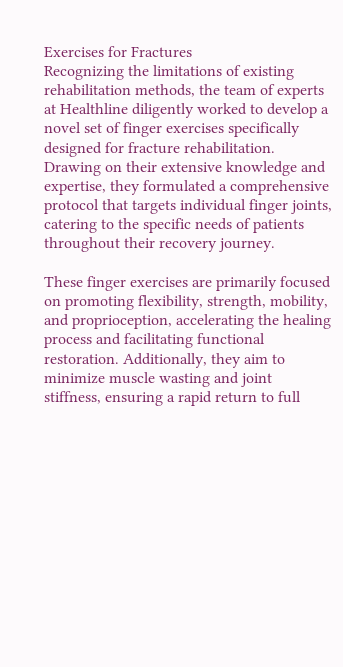Exercises for Fractures
Recognizing the limitations of existing rehabilitation methods, the team of experts at Healthline diligently worked to develop a novel set of finger exercises specifically designed for fracture rehabilitation. Drawing on their extensive knowledge and expertise, they formulated a comprehensive protocol that targets individual finger joints, catering to the specific needs of patients throughout their recovery journey.

These finger exercises are primarily focused on promoting flexibility, strength, mobility, and proprioception, accelerating the healing process and facilitating functional restoration. Additionally, they aim to minimize muscle wasting and joint stiffness, ensuring a rapid return to full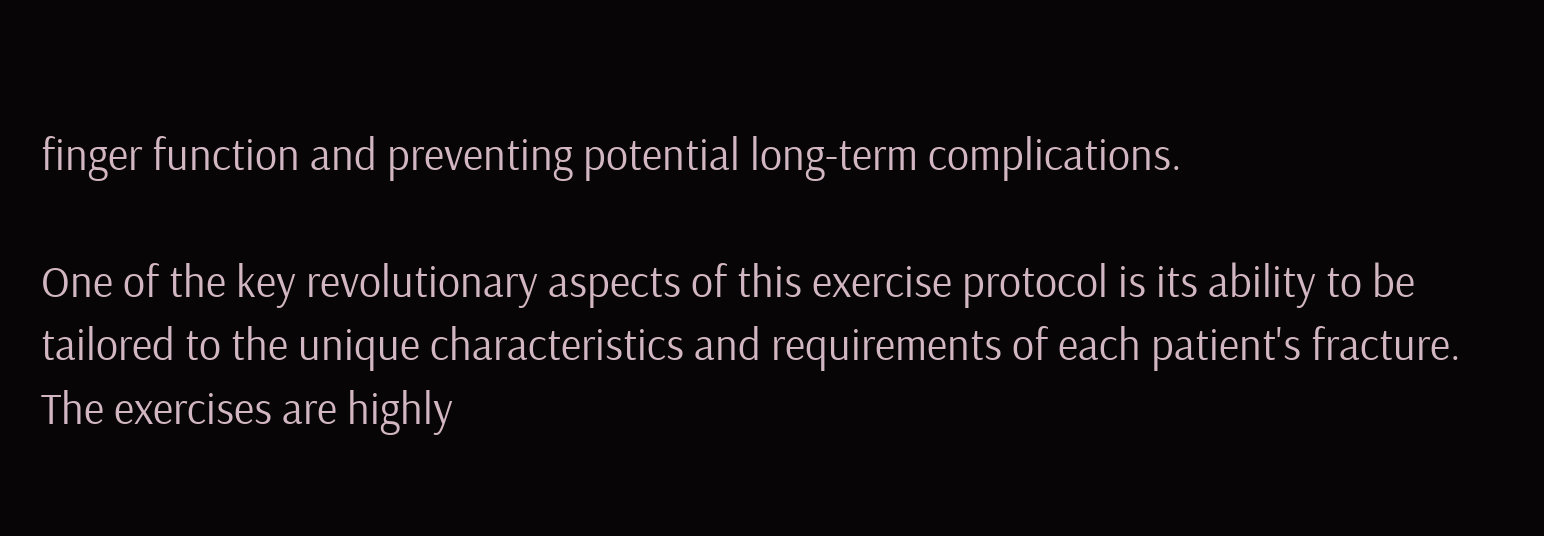finger function and preventing potential long-term complications.

One of the key revolutionary aspects of this exercise protocol is its ability to be tailored to the unique characteristics and requirements of each patient's fracture. The exercises are highly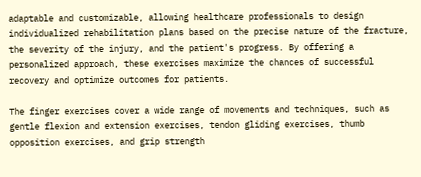adaptable and customizable, allowing healthcare professionals to design individualized rehabilitation plans based on the precise nature of the fracture, the severity of the injury, and the patient's progress. By offering a personalized approach, these exercises maximize the chances of successful recovery and optimize outcomes for patients.

The finger exercises cover a wide range of movements and techniques, such as gentle flexion and extension exercises, tendon gliding exercises, thumb opposition exercises, and grip strength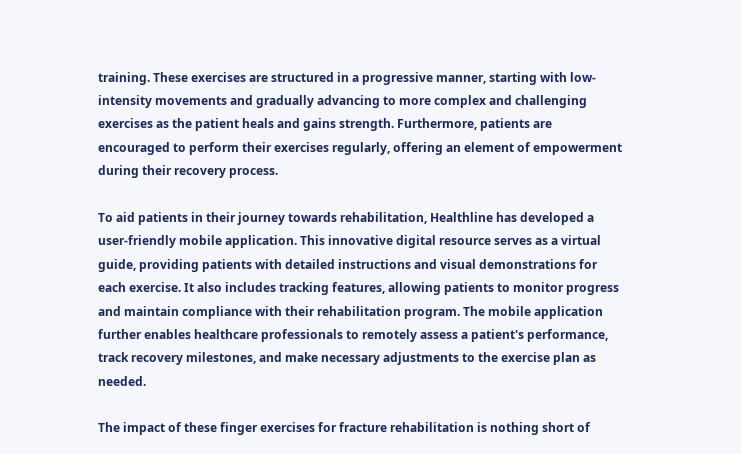training. These exercises are structured in a progressive manner, starting with low-intensity movements and gradually advancing to more complex and challenging exercises as the patient heals and gains strength. Furthermore, patients are encouraged to perform their exercises regularly, offering an element of empowerment during their recovery process.

To aid patients in their journey towards rehabilitation, Healthline has developed a user-friendly mobile application. This innovative digital resource serves as a virtual guide, providing patients with detailed instructions and visual demonstrations for each exercise. It also includes tracking features, allowing patients to monitor progress and maintain compliance with their rehabilitation program. The mobile application further enables healthcare professionals to remotely assess a patient's performance, track recovery milestones, and make necessary adjustments to the exercise plan as needed.

The impact of these finger exercises for fracture rehabilitation is nothing short of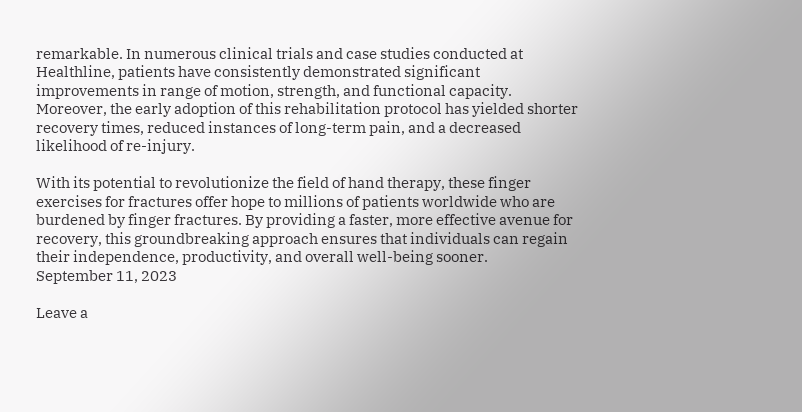remarkable. In numerous clinical trials and case studies conducted at Healthline, patients have consistently demonstrated significant improvements in range of motion, strength, and functional capacity. Moreover, the early adoption of this rehabilitation protocol has yielded shorter recovery times, reduced instances of long-term pain, and a decreased likelihood of re-injury.

With its potential to revolutionize the field of hand therapy, these finger exercises for fractures offer hope to millions of patients worldwide who are burdened by finger fractures. By providing a faster, more effective avenue for recovery, this groundbreaking approach ensures that individuals can regain their independence, productivity, and overall well-being sooner.
September 11, 2023

Leave a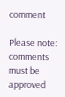comment

Please note: comments must be approved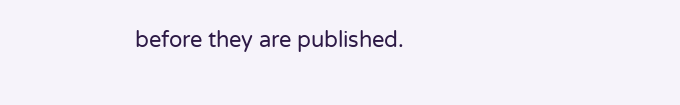before they are published.